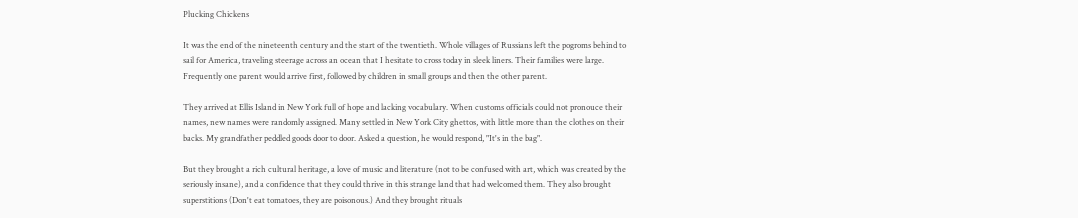Plucking Chickens

It was the end of the nineteenth century and the start of the twentieth. Whole villages of Russians left the pogroms behind to sail for America, traveling steerage across an ocean that I hesitate to cross today in sleek liners. Their families were large. Frequently one parent would arrive first, followed by children in small groups and then the other parent.

They arrived at Ellis Island in New York full of hope and lacking vocabulary. When customs officials could not pronouce their names, new names were randomly assigned. Many settled in New York City ghettos, with little more than the clothes on their backs. My grandfather peddled goods door to door. Asked a question, he would respond, "It's in the bag".

But they brought a rich cultural heritage, a love of music and literature (not to be confused with art, which was created by the seriously insane), and a confidence that they could thrive in this strange land that had welcomed them. They also brought superstitions (Don't eat tomatoes, they are poisonous.) And they brought rituals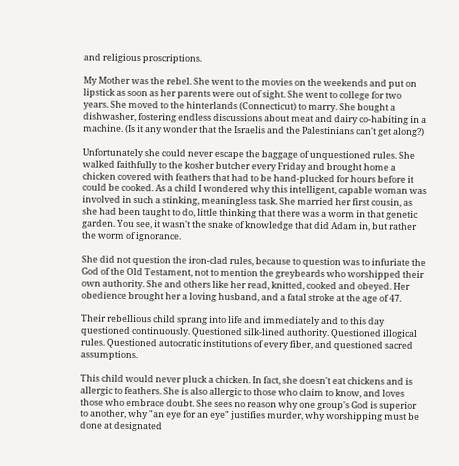and religious proscriptions.

My Mother was the rebel. She went to the movies on the weekends and put on lipstick as soon as her parents were out of sight. She went to college for two years. She moved to the hinterlands (Connecticut) to marry. She bought a dishwasher, fostering endless discussions about meat and dairy co-habiting in a machine. (Is it any wonder that the Israelis and the Palestinians can't get along?)

Unfortunately she could never escape the baggage of unquestioned rules. She walked faithfully to the kosher butcher every Friday and brought home a chicken covered with feathers that had to be hand-plucked for hours before it could be cooked. As a child I wondered why this intelligent, capable woman was involved in such a stinking, meaningless task. She married her first cousin, as she had been taught to do, little thinking that there was a worm in that genetic garden. You see, it wasn't the snake of knowledge that did Adam in, but rather the worm of ignorance.

She did not question the iron-clad rules, because to question was to infuriate the God of the Old Testament, not to mention the greybeards who worshipped their own authority. She and others like her read, knitted, cooked and obeyed. Her obedience brought her a loving husband, and a fatal stroke at the age of 47.

Their rebellious child sprang into life and immediately and to this day questioned continuously. Questioned silk-lined authority. Questioned illogical rules. Questioned autocratic institutions of every fiber, and questioned sacred assumptions.

This child would never pluck a chicken. In fact, she doesn't eat chickens and is allergic to feathers. She is also allergic to those who claim to know, and loves those who embrace doubt. She sees no reason why one group's God is superior to another, why "an eye for an eye" justifies murder, why worshipping must be done at designated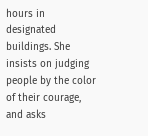hours in designated buildings. She insists on judging people by the color of their courage, and asks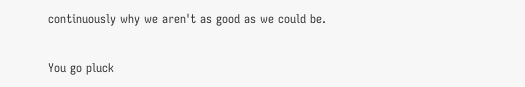continuously why we aren't as good as we could be.

You go pluck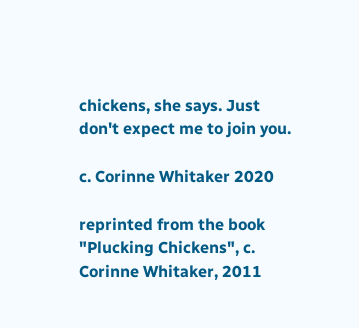chickens, she says. Just don't expect me to join you.

c. Corinne Whitaker 2020

reprinted from the book "Plucking Chickens", c. Corinne Whitaker, 2011